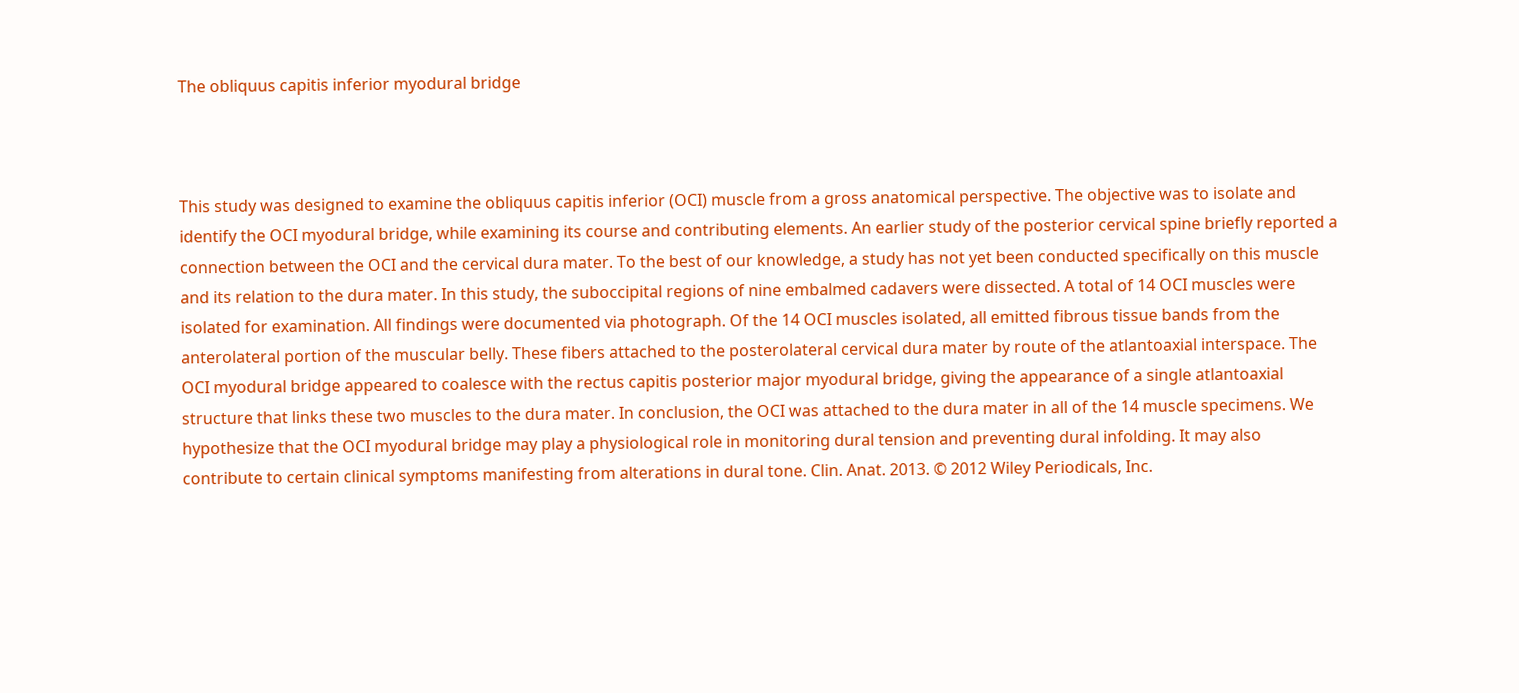The obliquus capitis inferior myodural bridge



This study was designed to examine the obliquus capitis inferior (OCI) muscle from a gross anatomical perspective. The objective was to isolate and identify the OCI myodural bridge, while examining its course and contributing elements. An earlier study of the posterior cervical spine briefly reported a connection between the OCI and the cervical dura mater. To the best of our knowledge, a study has not yet been conducted specifically on this muscle and its relation to the dura mater. In this study, the suboccipital regions of nine embalmed cadavers were dissected. A total of 14 OCI muscles were isolated for examination. All findings were documented via photograph. Of the 14 OCI muscles isolated, all emitted fibrous tissue bands from the anterolateral portion of the muscular belly. These fibers attached to the posterolateral cervical dura mater by route of the atlantoaxial interspace. The OCI myodural bridge appeared to coalesce with the rectus capitis posterior major myodural bridge, giving the appearance of a single atlantoaxial structure that links these two muscles to the dura mater. In conclusion, the OCI was attached to the dura mater in all of the 14 muscle specimens. We hypothesize that the OCI myodural bridge may play a physiological role in monitoring dural tension and preventing dural infolding. It may also contribute to certain clinical symptoms manifesting from alterations in dural tone. Clin. Anat. 2013. © 2012 Wiley Periodicals, Inc.